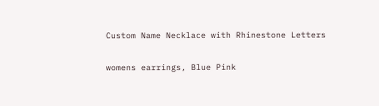Custom Name Necklace with Rhinestone Letters

womens earrings, Blue Pink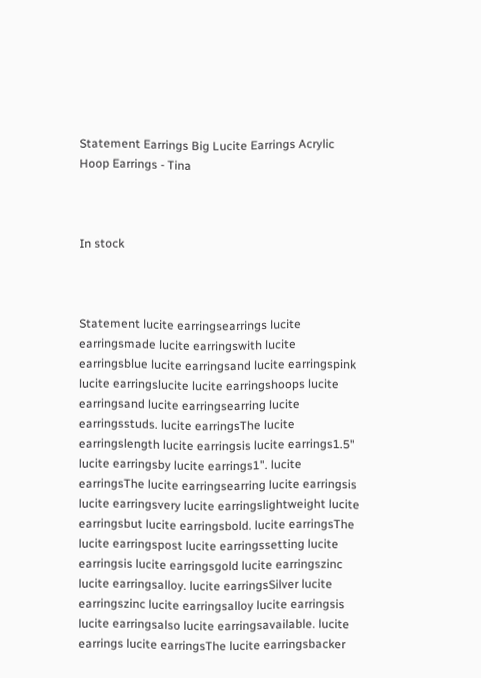Statement Earrings Big Lucite Earrings Acrylic Hoop Earrings - Tina



In stock



Statement lucite earringsearrings lucite earringsmade lucite earringswith lucite earringsblue lucite earringsand lucite earringspink lucite earringslucite lucite earringshoops lucite earringsand lucite earringsearring lucite earringsstuds. lucite earringsThe lucite earringslength lucite earringsis lucite earrings1.5" lucite earringsby lucite earrings1". lucite earringsThe lucite earringsearring lucite earringsis lucite earringsvery lucite earringslightweight lucite earringsbut lucite earringsbold. lucite earringsThe lucite earringspost lucite earringssetting lucite earringsis lucite earringsgold lucite earringszinc lucite earringsalloy. lucite earringsSilver lucite earringszinc lucite earringsalloy lucite earringsis lucite earringsalso lucite earringsavailable. lucite earrings lucite earringsThe lucite earringsbacker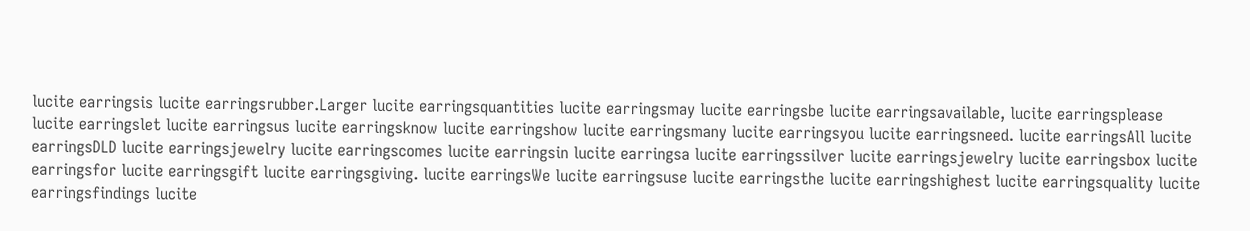lucite earringsis lucite earringsrubber.Larger lucite earringsquantities lucite earringsmay lucite earringsbe lucite earringsavailable, lucite earringsplease lucite earringslet lucite earringsus lucite earringsknow lucite earringshow lucite earringsmany lucite earringsyou lucite earringsneed. lucite earringsAll lucite earringsDLD lucite earringsjewelry lucite earringscomes lucite earringsin lucite earringsa lucite earringssilver lucite earringsjewelry lucite earringsbox lucite earringsfor lucite earringsgift lucite earringsgiving. lucite earringsWe lucite earringsuse lucite earringsthe lucite earringshighest lucite earringsquality lucite earringsfindings lucite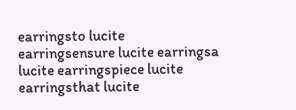earringsto lucite earringsensure lucite earringsa lucite earringspiece lucite earringsthat lucite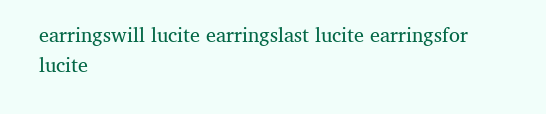earringswill lucite earringslast lucite earringsfor lucite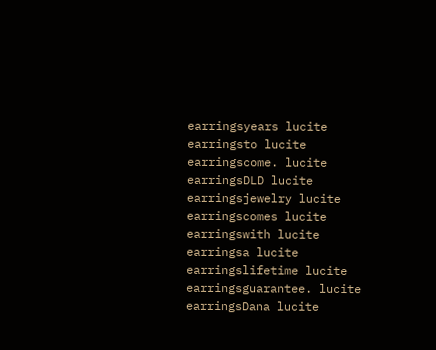earringsyears lucite earringsto lucite earringscome. lucite earringsDLD lucite earringsjewelry lucite earringscomes lucite earringswith lucite earringsa lucite earringslifetime lucite earringsguarantee. lucite earringsDana lucite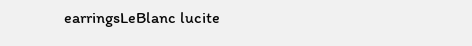earringsLeBlanc lucite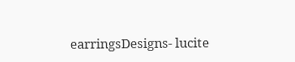earringsDesigns- lucite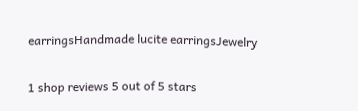earringsHandmade lucite earringsJewelry

1 shop reviews 5 out of 5 stars